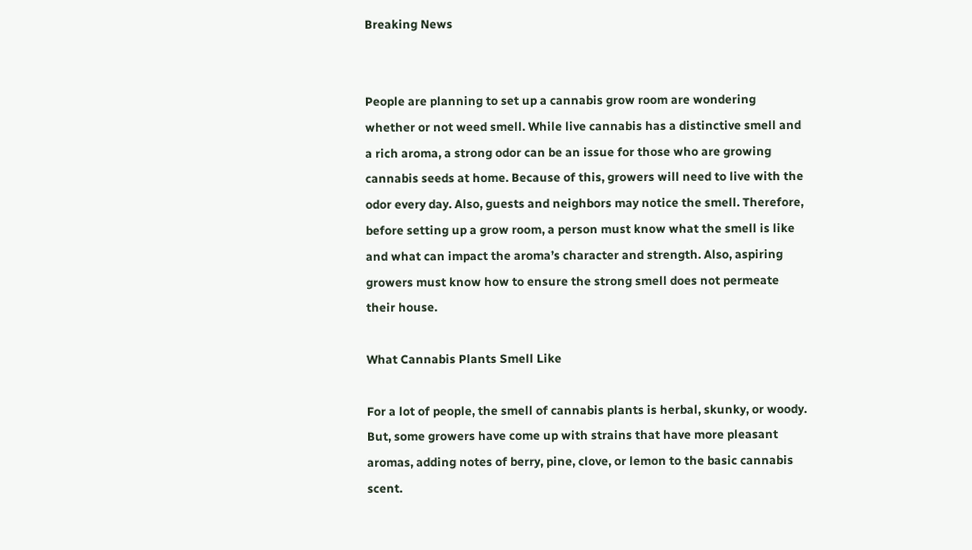Breaking News


People are planning to set up a cannabis grow room are wondering whether or not weed smell. While live cannabis has a distinctive smell and a rich aroma, a strong odor can be an issue for those who are growing cannabis seeds at home. Because of this, growers will need to live with the odor every day. Also, guests and neighbors may notice the smell. Therefore, before setting up a grow room, a person must know what the smell is like and what can impact the aroma’s character and strength. Also, aspiring growers must know how to ensure the strong smell does not permeate their house.

What Cannabis Plants Smell Like

For a lot of people, the smell of cannabis plants is herbal, skunky, or woody. But, some growers have come up with strains that have more pleasant aromas, adding notes of berry, pine, clove, or lemon to the basic cannabis scent.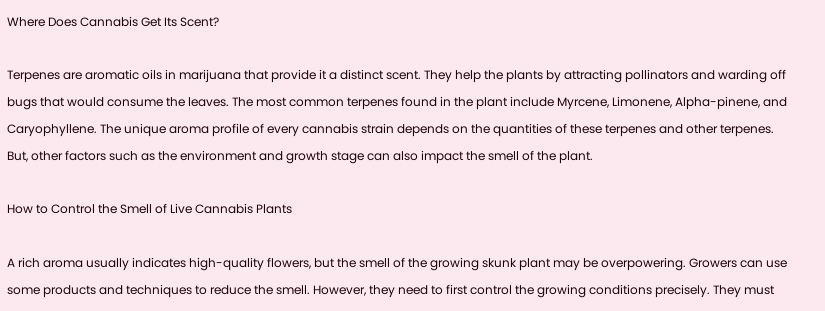Where Does Cannabis Get Its Scent?

Terpenes are aromatic oils in marijuana that provide it a distinct scent. They help the plants by attracting pollinators and warding off bugs that would consume the leaves. The most common terpenes found in the plant include Myrcene, Limonene, Alpha-pinene, and Caryophyllene. The unique aroma profile of every cannabis strain depends on the quantities of these terpenes and other terpenes. But, other factors such as the environment and growth stage can also impact the smell of the plant.

How to Control the Smell of Live Cannabis Plants

A rich aroma usually indicates high-quality flowers, but the smell of the growing skunk plant may be overpowering. Growers can use some products and techniques to reduce the smell. However, they need to first control the growing conditions precisely. They must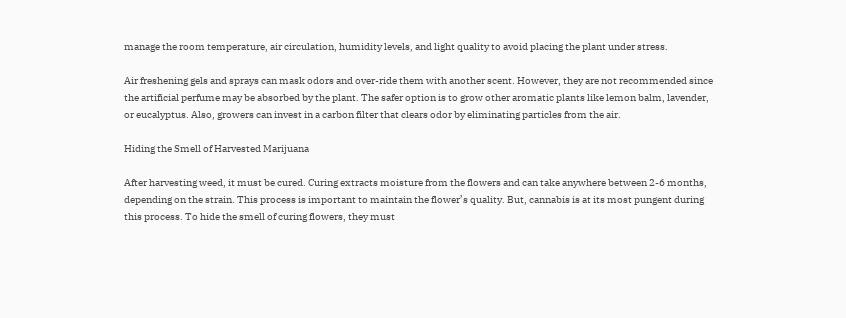manage the room temperature, air circulation, humidity levels, and light quality to avoid placing the plant under stress.

Air freshening gels and sprays can mask odors and over-ride them with another scent. However, they are not recommended since the artificial perfume may be absorbed by the plant. The safer option is to grow other aromatic plants like lemon balm, lavender, or eucalyptus. Also, growers can invest in a carbon filter that clears odor by eliminating particles from the air.

Hiding the Smell of Harvested Marijuana

After harvesting weed, it must be cured. Curing extracts moisture from the flowers and can take anywhere between 2-6 months, depending on the strain. This process is important to maintain the flower’s quality. But, cannabis is at its most pungent during this process. To hide the smell of curing flowers, they must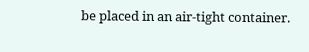be placed in an air-tight container.